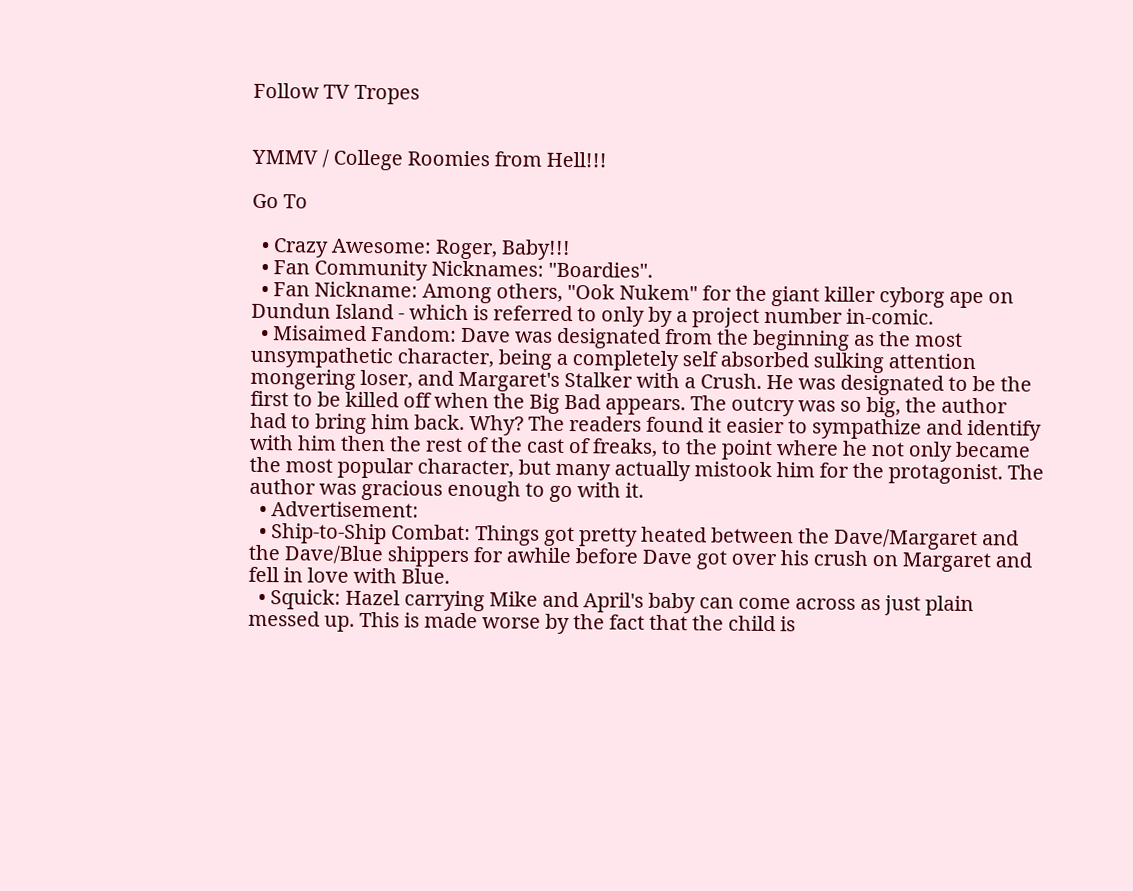Follow TV Tropes


YMMV / College Roomies from Hell!!!

Go To

  • Crazy Awesome: Roger, Baby!!!
  • Fan Community Nicknames: "Boardies".
  • Fan Nickname: Among others, "Ook Nukem" for the giant killer cyborg ape on Dundun Island - which is referred to only by a project number in-comic.
  • Misaimed Fandom: Dave was designated from the beginning as the most unsympathetic character, being a completely self absorbed sulking attention mongering loser, and Margaret's Stalker with a Crush. He was designated to be the first to be killed off when the Big Bad appears. The outcry was so big, the author had to bring him back. Why? The readers found it easier to sympathize and identify with him then the rest of the cast of freaks, to the point where he not only became the most popular character, but many actually mistook him for the protagonist. The author was gracious enough to go with it.
  • Advertisement:
  • Ship-to-Ship Combat: Things got pretty heated between the Dave/Margaret and the Dave/Blue shippers for awhile before Dave got over his crush on Margaret and fell in love with Blue.
  • Squick: Hazel carrying Mike and April's baby can come across as just plain messed up. This is made worse by the fact that the child is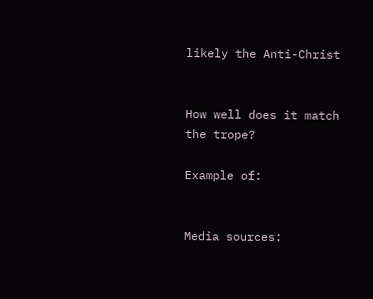likely the Anti-Christ


How well does it match the trope?

Example of:


Media sources: